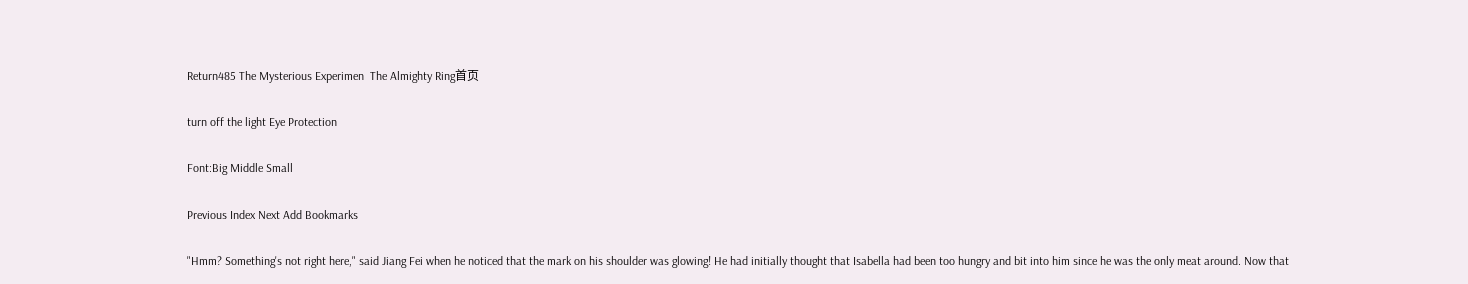Return485 The Mysterious Experimen  The Almighty Ring首页

turn off the light Eye Protection

Font:Big Middle Small

Previous Index Next Add Bookmarks

"Hmm? Something's not right here," said Jiang Fei when he noticed that the mark on his shoulder was glowing! He had initially thought that Isabella had been too hungry and bit into him since he was the only meat around. Now that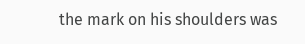the mark on his shoulders was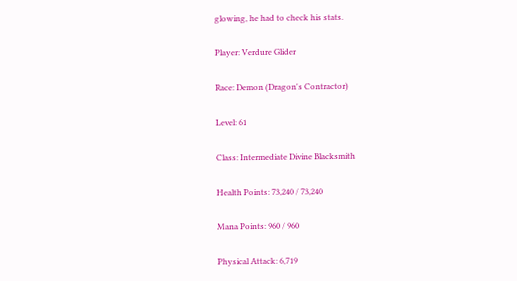glowing, he had to check his stats.

Player: Verdure Glider

Race: Demon (Dragon's Contractor)

Level: 61

Class: Intermediate Divine Blacksmith

Health Points: 73,240 / 73,240

Mana Points: 960 / 960

Physical Attack: 6,719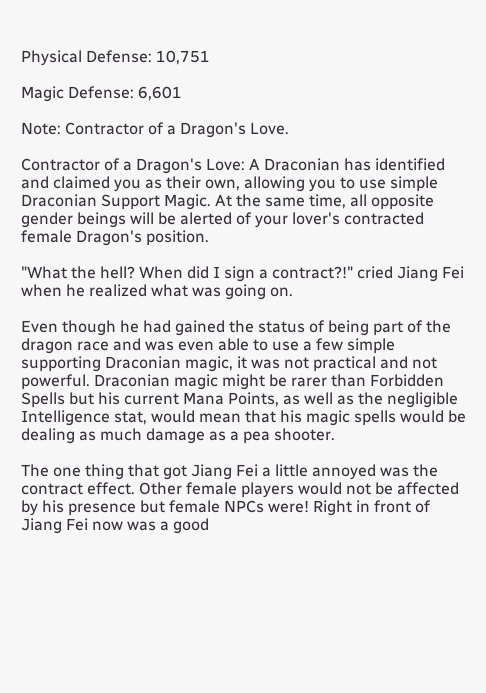Physical Defense: 10,751

Magic Defense: 6,601

Note: Contractor of a Dragon's Love.

Contractor of a Dragon's Love: A Draconian has identified and claimed you as their own, allowing you to use simple Draconian Support Magic. At the same time, all opposite gender beings will be alerted of your lover's contracted female Dragon's position.

"What the hell? When did I sign a contract?!" cried Jiang Fei when he realized what was going on.

Even though he had gained the status of being part of the dragon race and was even able to use a few simple supporting Draconian magic, it was not practical and not powerful. Draconian magic might be rarer than Forbidden Spells but his current Mana Points, as well as the negligible Intelligence stat, would mean that his magic spells would be dealing as much damage as a pea shooter.

The one thing that got Jiang Fei a little annoyed was the contract effect. Other female players would not be affected by his presence but female NPCs were! Right in front of Jiang Fei now was a good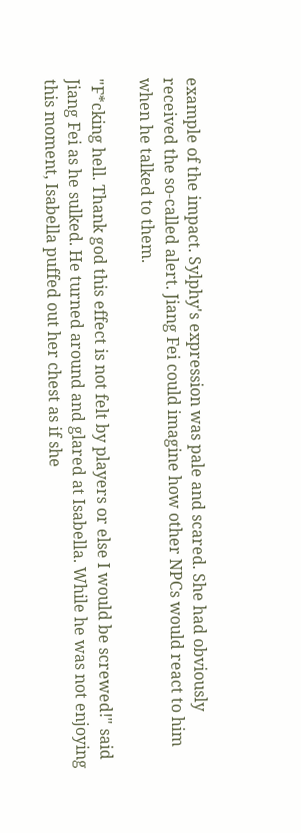example of the impact. Sylphy's expression was pale and scared. She had obviously received the so-called alert. Jiang Fei could imagine how other NPCs would react to him when he talked to them.

"F*cking hell. Thank god this effect is not felt by players or else I would be screwed!" said Jiang Fei as he sulked. He turned around and glared at Isabella. While he was not enjoying this moment, Isabella puffed out her chest as if she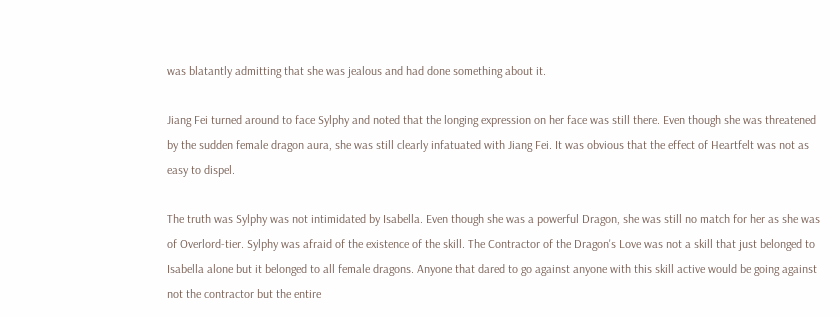was blatantly admitting that she was jealous and had done something about it.

Jiang Fei turned around to face Sylphy and noted that the longing expression on her face was still there. Even though she was threatened by the sudden female dragon aura, she was still clearly infatuated with Jiang Fei. It was obvious that the effect of Heartfelt was not as easy to dispel.

The truth was Sylphy was not intimidated by Isabella. Even though she was a powerful Dragon, she was still no match for her as she was of Overlord-tier. Sylphy was afraid of the existence of the skill. The Contractor of the Dragon's Love was not a skill that just belonged to Isabella alone but it belonged to all female dragons. Anyone that dared to go against anyone with this skill active would be going against not the contractor but the entire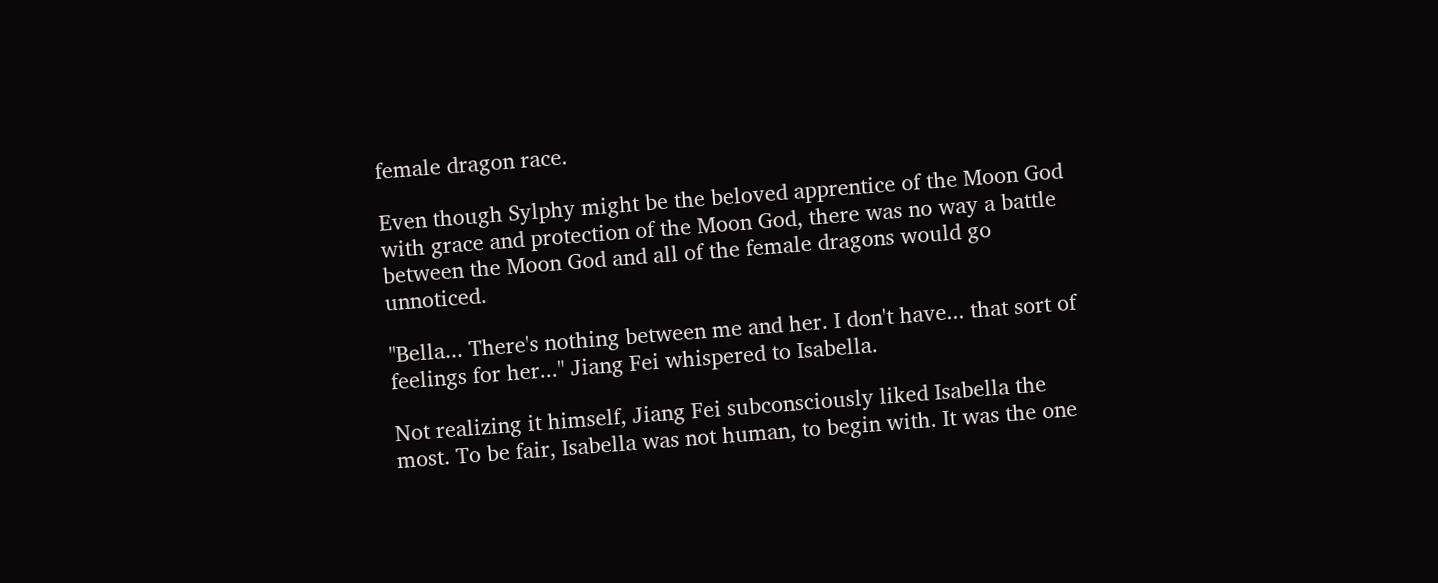female dragon race.

Even though Sylphy might be the beloved apprentice of the Moon God with grace and protection of the Moon God, there was no way a battle between the Moon God and all of the female dragons would go unnoticed.

"Bella... There's nothing between me and her. I don't have... that sort of feelings for her..." Jiang Fei whispered to Isabella.

Not realizing it himself, Jiang Fei subconsciously liked Isabella the most. To be fair, Isabella was not human, to begin with. It was the one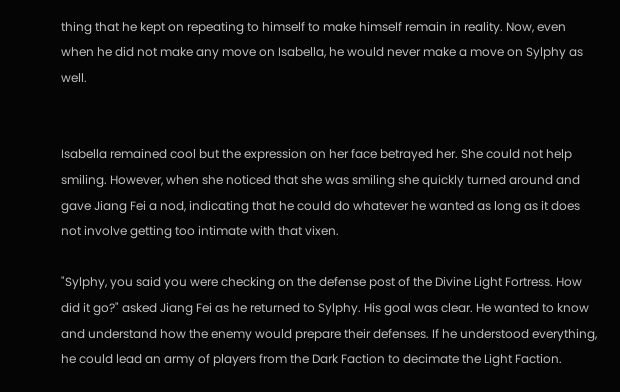thing that he kept on repeating to himself to make himself remain in reality. Now, even when he did not make any move on Isabella, he would never make a move on Sylphy as well.


Isabella remained cool but the expression on her face betrayed her. She could not help smiling. However, when she noticed that she was smiling she quickly turned around and gave Jiang Fei a nod, indicating that he could do whatever he wanted as long as it does not involve getting too intimate with that vixen.

"Sylphy, you said you were checking on the defense post of the Divine Light Fortress. How did it go?" asked Jiang Fei as he returned to Sylphy. His goal was clear. He wanted to know and understand how the enemy would prepare their defenses. If he understood everything, he could lead an army of players from the Dark Faction to decimate the Light Faction.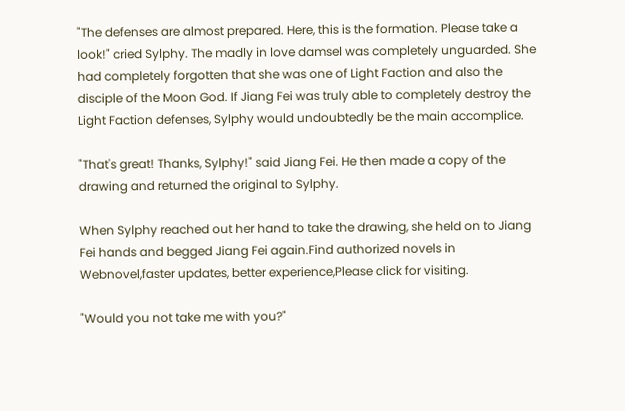"The defenses are almost prepared. Here, this is the formation. Please take a look!" cried Sylphy. The madly in love damsel was completely unguarded. She had completely forgotten that she was one of Light Faction and also the disciple of the Moon God. If Jiang Fei was truly able to completely destroy the Light Faction defenses, Sylphy would undoubtedly be the main accomplice.

"That's great! Thanks, Sylphy!" said Jiang Fei. He then made a copy of the drawing and returned the original to Sylphy.

When Sylphy reached out her hand to take the drawing, she held on to Jiang Fei hands and begged Jiang Fei again.Find authorized novels in Webnovel,faster updates, better experience,Please click for visiting.

"Would you not take me with you?"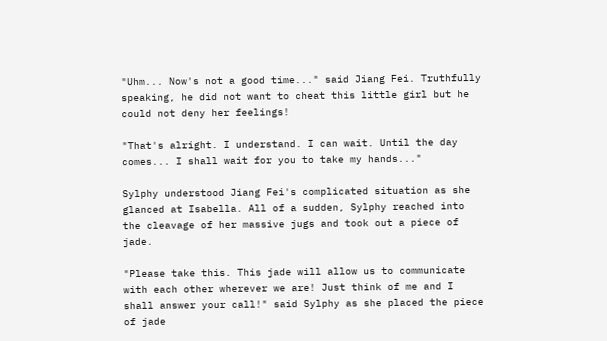"Uhm... Now's not a good time..." said Jiang Fei. Truthfully speaking, he did not want to cheat this little girl but he could not deny her feelings!

"That's alright. I understand. I can wait. Until the day comes... I shall wait for you to take my hands..."

Sylphy understood Jiang Fei's complicated situation as she glanced at Isabella. All of a sudden, Sylphy reached into the cleavage of her massive jugs and took out a piece of jade.

"Please take this. This jade will allow us to communicate with each other wherever we are! Just think of me and I shall answer your call!" said Sylphy as she placed the piece of jade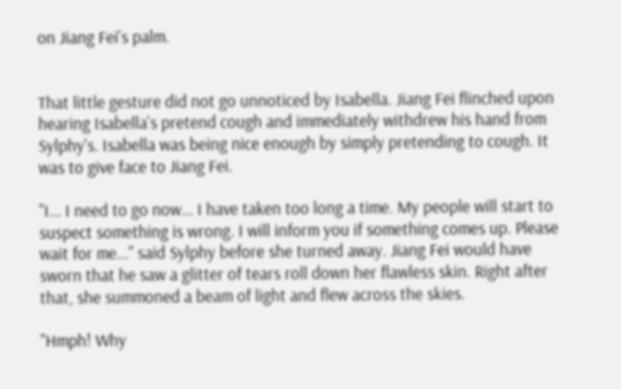on Jiang Fei's palm.


That little gesture did not go unnoticed by Isabella. Jiang Fei flinched upon hearing Isabella's pretend cough and immediately withdrew his hand from Sylphy's. Isabella was being nice enough by simply pretending to cough. It was to give face to Jiang Fei.

"I... I need to go now... I have taken too long a time. My people will start to suspect something is wrong. I will inform you if something comes up. Please wait for me..." said Sylphy before she turned away. Jiang Fei would have sworn that he saw a glitter of tears roll down her flawless skin. Right after that, she summoned a beam of light and flew across the skies.

"Hmph! Why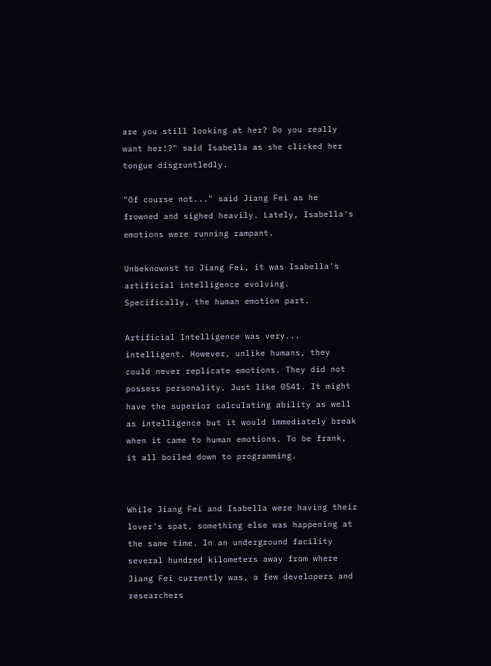are you still looking at her? Do you really want her!?" said Isabella as she clicked her tongue disgruntledly.

"Of course not..." said Jiang Fei as he frowned and sighed heavily. Lately, Isabella's emotions were running rampant.

Unbeknownst to Jiang Fei, it was Isabella's artificial intelligence evolving. Specifically, the human emotion part.

Artificial Intelligence was very... intelligent. However, unlike humans, they could never replicate emotions. They did not possess personality. Just like 0541. It might have the superior calculating ability as well as intelligence but it would immediately break when it came to human emotions. To be frank, it all boiled down to programming.


While Jiang Fei and Isabella were having their lover's spat, something else was happening at the same time. In an underground facility several hundred kilometers away from where Jiang Fei currently was, a few developers and researchers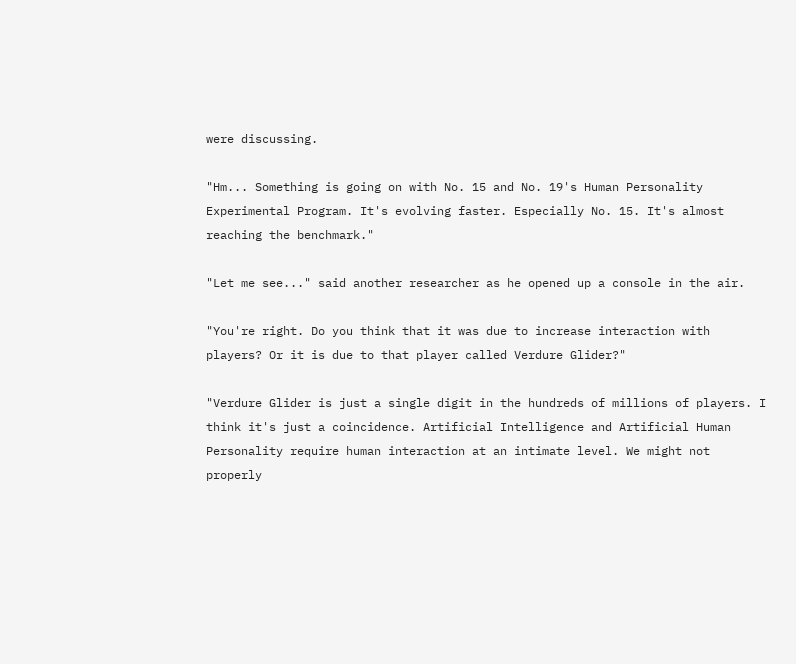were discussing.

"Hm... Something is going on with No. 15 and No. 19's Human Personality Experimental Program. It's evolving faster. Especially No. 15. It's almost reaching the benchmark."

"Let me see..." said another researcher as he opened up a console in the air.

"You're right. Do you think that it was due to increase interaction with players? Or it is due to that player called Verdure Glider?"

"Verdure Glider is just a single digit in the hundreds of millions of players. I think it's just a coincidence. Artificial Intelligence and Artificial Human Personality require human interaction at an intimate level. We might not properly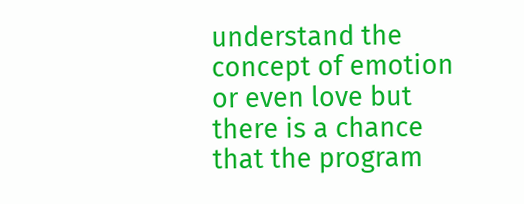understand the concept of emotion or even love but there is a chance that the program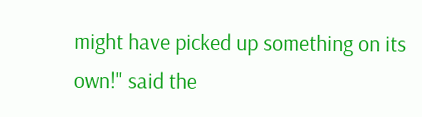might have picked up something on its own!" said the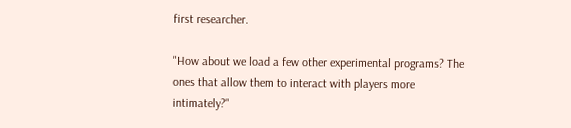first researcher.

"How about we load a few other experimental programs? The ones that allow them to interact with players more intimately?"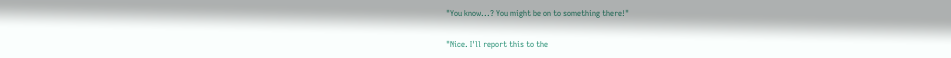"You know...? You might be on to something there!"

"Nice. I'll report this to the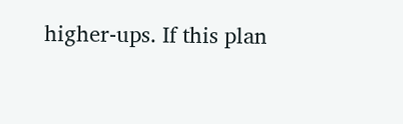higher-ups. If this plan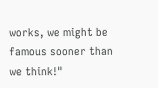works, we might be famous sooner than we think!"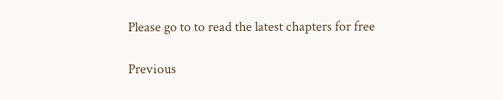Please go to to read the latest chapters for free

Previous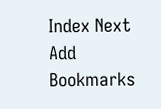Index Next Add Bookmarks